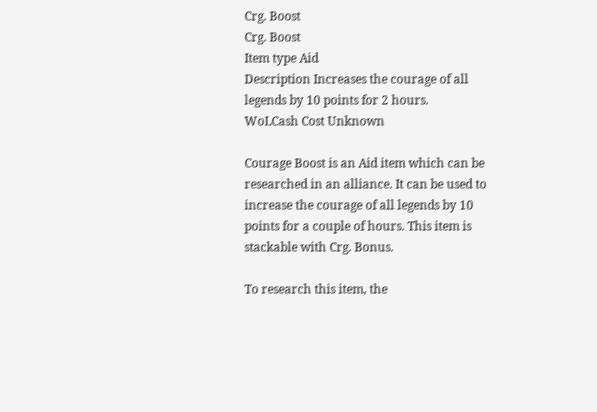Crg. Boost
Crg. Boost
Item type Aid
Description Increases the courage of all legends by 10 points for 2 hours.
WoLCash Cost Unknown

Courage Boost is an Aid item which can be researched in an alliance. It can be used to increase the courage of all legends by 10 points for a couple of hours. This item is stackable with Crg. Bonus.

To research this item, the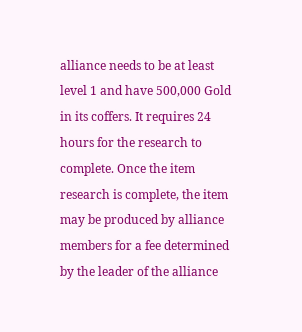alliance needs to be at least level 1 and have 500,000 Gold in its coffers. It requires 24 hours for the research to complete. Once the item research is complete, the item may be produced by alliance members for a fee determined by the leader of the alliance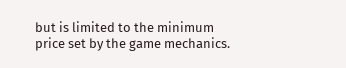but is limited to the minimum price set by the game mechanics.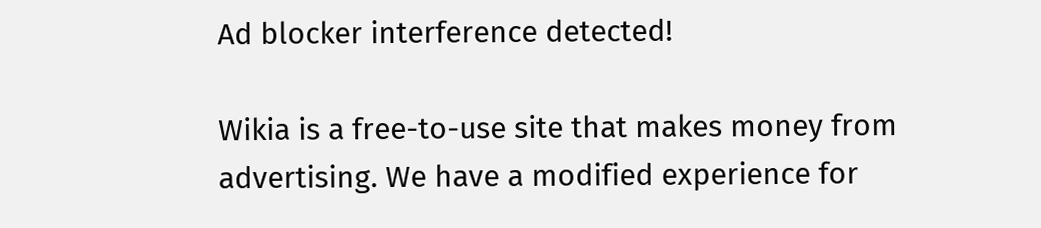Ad blocker interference detected!

Wikia is a free-to-use site that makes money from advertising. We have a modified experience for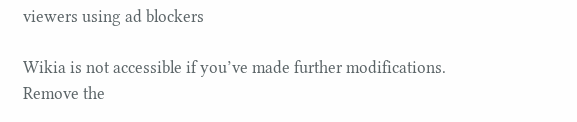viewers using ad blockers

Wikia is not accessible if you’ve made further modifications. Remove the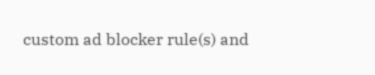custom ad blocker rule(s) and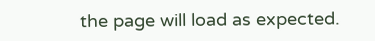the page will load as expected.